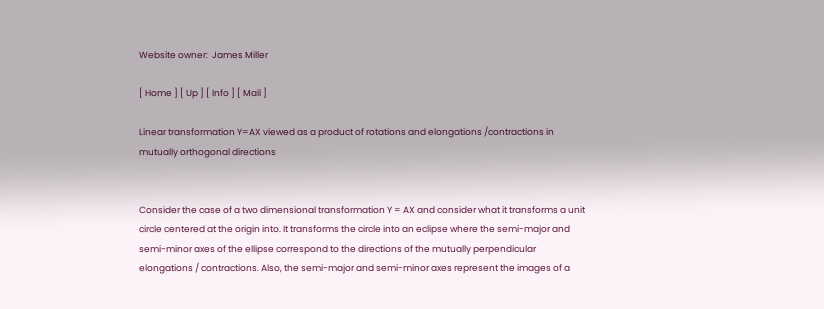Website owner:  James Miller

[ Home ] [ Up ] [ Info ] [ Mail ]

Linear transformation Y=AX viewed as a product of rotations and elongations /contractions in mutually orthogonal directions


Consider the case of a two dimensional transformation Y = AX and consider what it transforms a unit circle centered at the origin into. It transforms the circle into an eclipse where the semi-major and semi-minor axes of the ellipse correspond to the directions of the mutually perpendicular elongations / contractions. Also, the semi-major and semi-minor axes represent the images of a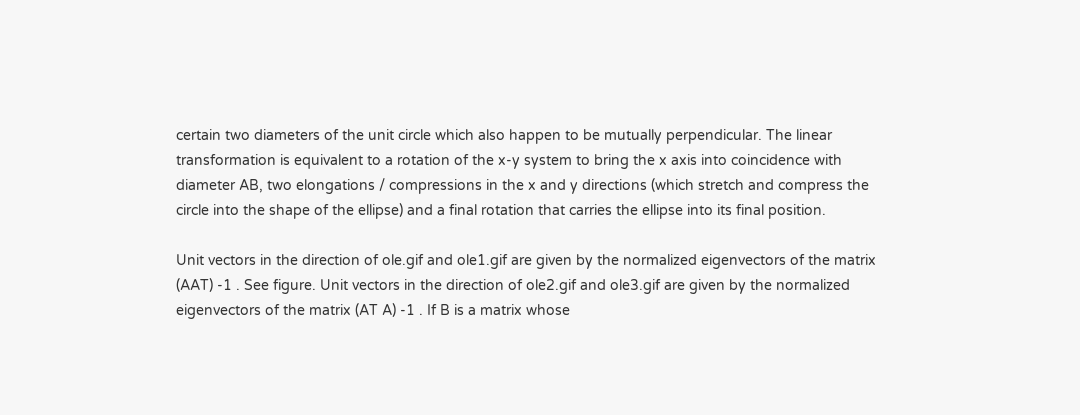certain two diameters of the unit circle which also happen to be mutually perpendicular. The linear transformation is equivalent to a rotation of the x-y system to bring the x axis into coincidence with diameter AB, two elongations / compressions in the x and y directions (which stretch and compress the circle into the shape of the ellipse) and a final rotation that carries the ellipse into its final position.

Unit vectors in the direction of ole.gif and ole1.gif are given by the normalized eigenvectors of the matrix (AAT) -1 . See figure. Unit vectors in the direction of ole2.gif and ole3.gif are given by the normalized eigenvectors of the matrix (AT A) -1 . If B is a matrix whose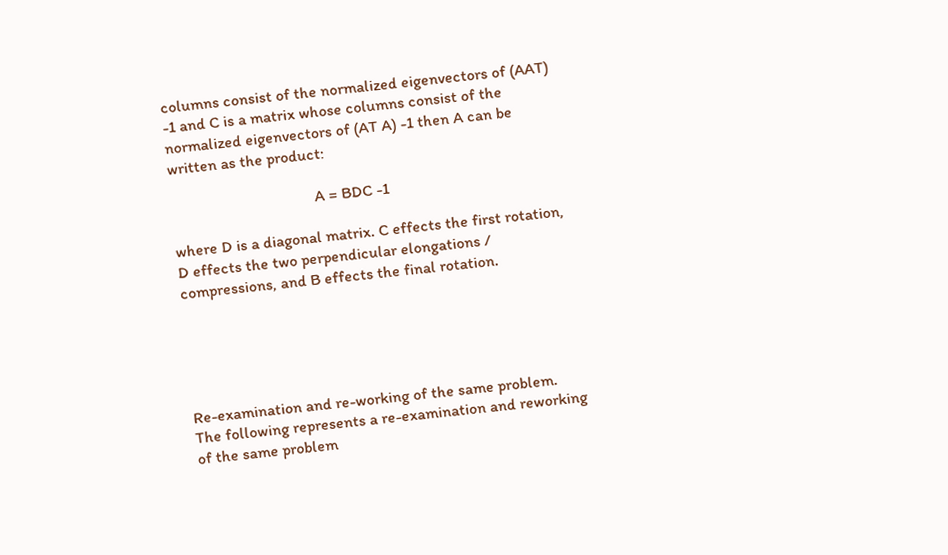columns consist of the normalized eigenvectors of (AAT) -1 and C is a matrix whose columns consist of the normalized eigenvectors of (AT A) -1 then A can be written as the product:

                                    A = BDC -1

where D is a diagonal matrix. C effects the first rotation, D effects the two perpendicular elongations / compressions, and B effects the final rotation.





Re-examination and re-working of the same problem. The following represents a re-examination and reworking of the same problem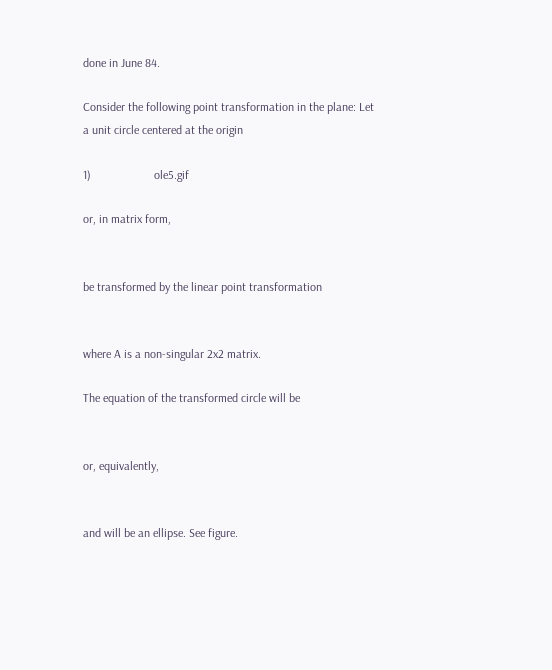done in June 84.

Consider the following point transformation in the plane: Let a unit circle centered at the origin

1)                     ole5.gif

or, in matrix form,


be transformed by the linear point transformation


where A is a non-singular 2x2 matrix.

The equation of the transformed circle will be


or, equivalently,


and will be an ellipse. See figure.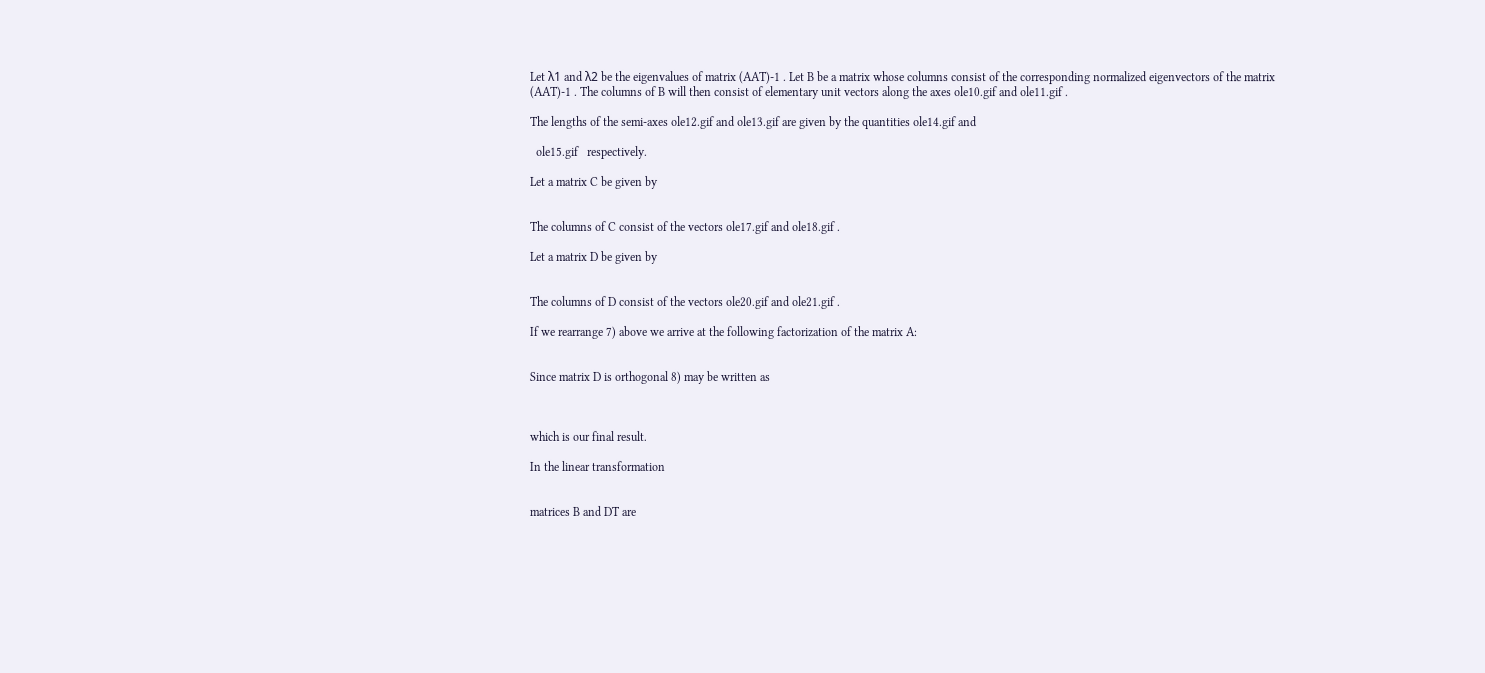Let λ1 and λ2 be the eigenvalues of matrix (AAT)-1 . Let B be a matrix whose columns consist of the corresponding normalized eigenvectors of the matrix (AAT)-1 . The columns of B will then consist of elementary unit vectors along the axes ole10.gif and ole11.gif .

The lengths of the semi-axes ole12.gif and ole13.gif are given by the quantities ole14.gif and

  ole15.gif   respectively.

Let a matrix C be given by


The columns of C consist of the vectors ole17.gif and ole18.gif .

Let a matrix D be given by


The columns of D consist of the vectors ole20.gif and ole21.gif .

If we rearrange 7) above we arrive at the following factorization of the matrix A:


Since matrix D is orthogonal 8) may be written as



which is our final result.

In the linear transformation


matrices B and DT are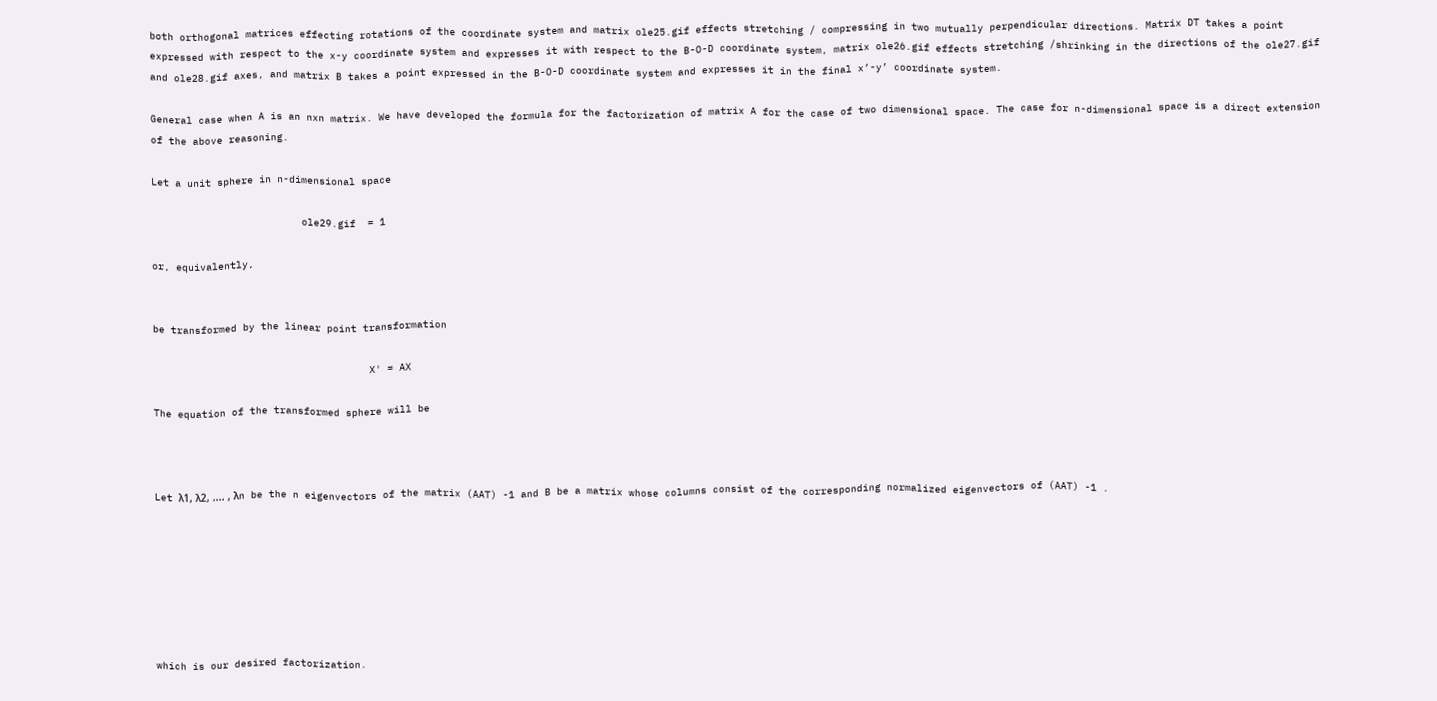both orthogonal matrices effecting rotations of the coordinate system and matrix ole25.gif effects stretching / compressing in two mutually perpendicular directions. Matrix DT takes a point expressed with respect to the x-y coordinate system and expresses it with respect to the B-O-D coordinate system, matrix ole26.gif effects stretching /shrinking in the directions of the ole27.gif and ole28.gif axes, and matrix B takes a point expressed in the B-O-D coordinate system and expresses it in the final x’-y’ coordinate system.

General case when A is an nxn matrix. We have developed the formula for the factorization of matrix A for the case of two dimensional space. The case for n-dimensional space is a direct extension of the above reasoning.

Let a unit sphere in n-dimensional space

                         ole29.gif  = 1

or, equivalently,


be transformed by the linear point transformation

                                    X' = AX

The equation of the transformed sphere will be



Let λ1, λ2, .... , λn be the n eigenvectors of the matrix (AAT) -1 and B be a matrix whose columns consist of the corresponding normalized eigenvectors of (AAT) -1 .







which is our desired factorization.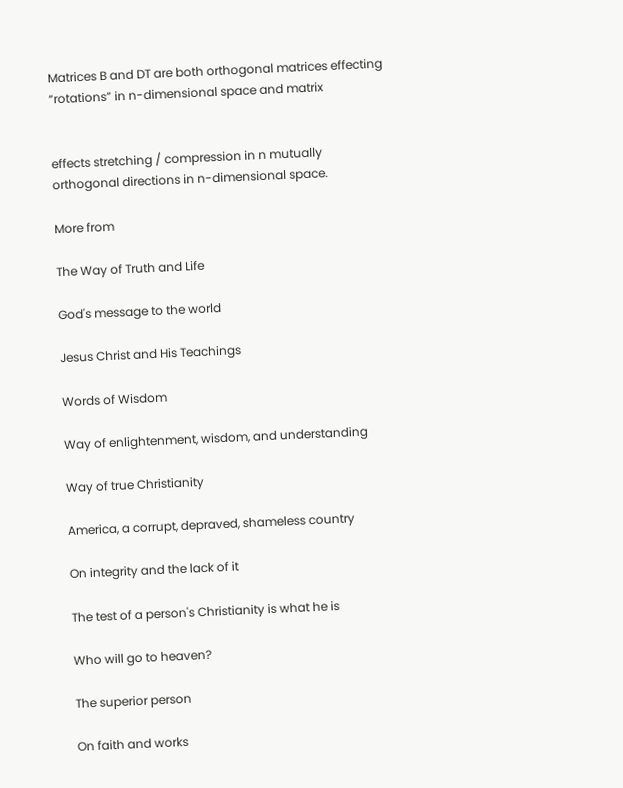Matrices B and DT are both orthogonal matrices effecting “rotations” in n-dimensional space and matrix


effects stretching / compression in n mutually orthogonal directions in n-dimensional space.

More from

The Way of Truth and Life

God's message to the world

Jesus Christ and His Teachings

Words of Wisdom

Way of enlightenment, wisdom, and understanding

Way of true Christianity

America, a corrupt, depraved, shameless country

On integrity and the lack of it

The test of a person's Christianity is what he is

Who will go to heaven?

The superior person

On faith and works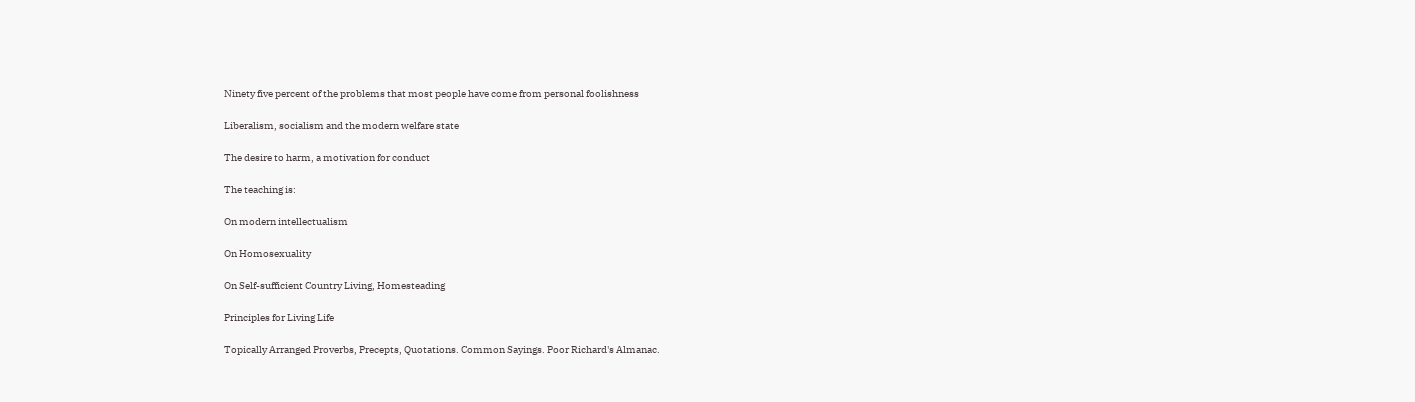Ninety five percent of the problems that most people have come from personal foolishness

Liberalism, socialism and the modern welfare state

The desire to harm, a motivation for conduct

The teaching is:

On modern intellectualism

On Homosexuality

On Self-sufficient Country Living, Homesteading

Principles for Living Life

Topically Arranged Proverbs, Precepts, Quotations. Common Sayings. Poor Richard's Almanac.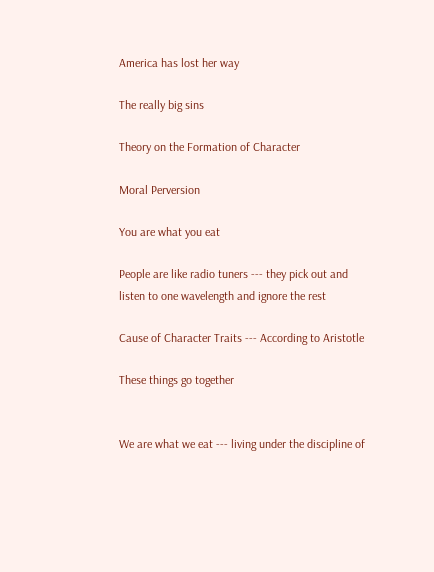America has lost her way

The really big sins

Theory on the Formation of Character

Moral Perversion

You are what you eat

People are like radio tuners --- they pick out and listen to one wavelength and ignore the rest

Cause of Character Traits --- According to Aristotle

These things go together


We are what we eat --- living under the discipline of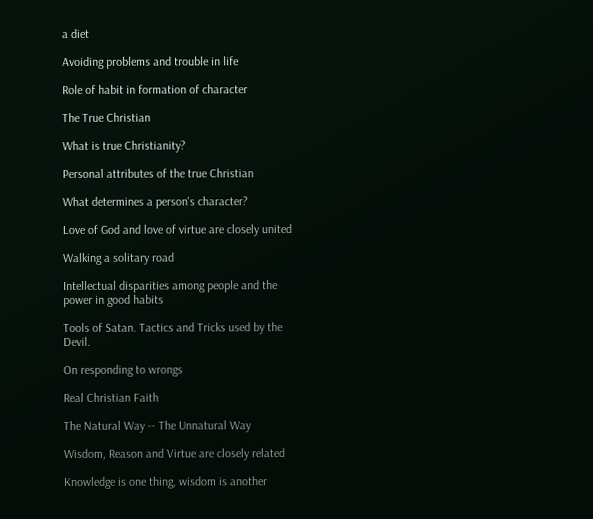a diet

Avoiding problems and trouble in life

Role of habit in formation of character

The True Christian

What is true Christianity?

Personal attributes of the true Christian

What determines a person's character?

Love of God and love of virtue are closely united

Walking a solitary road

Intellectual disparities among people and the power in good habits

Tools of Satan. Tactics and Tricks used by the Devil.

On responding to wrongs

Real Christian Faith

The Natural Way -- The Unnatural Way

Wisdom, Reason and Virtue are closely related

Knowledge is one thing, wisdom is another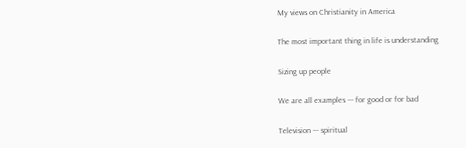My views on Christianity in America

The most important thing in life is understanding

Sizing up people

We are all examples --- for good or for bad

Television --- spiritual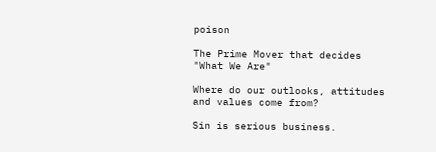poison

The Prime Mover that decides "What We Are"

Where do our outlooks, attitudes and values come from?

Sin is serious business.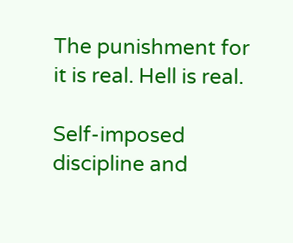The punishment for it is real. Hell is real.

Self-imposed discipline and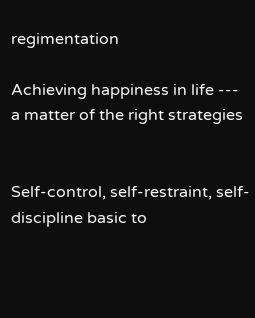regimentation

Achieving happiness in life --- a matter of the right strategies


Self-control, self-restraint, self-discipline basic to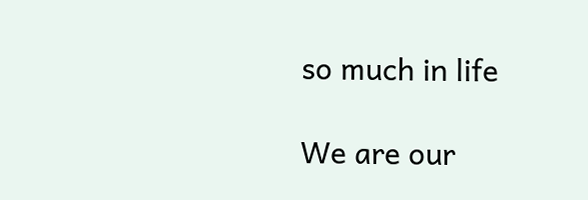so much in life

We are our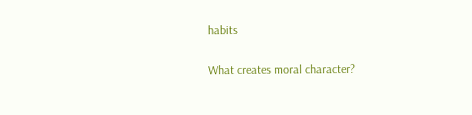habits

What creates moral character?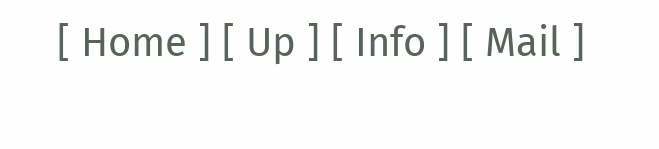[ Home ] [ Up ] [ Info ] [ Mail ]